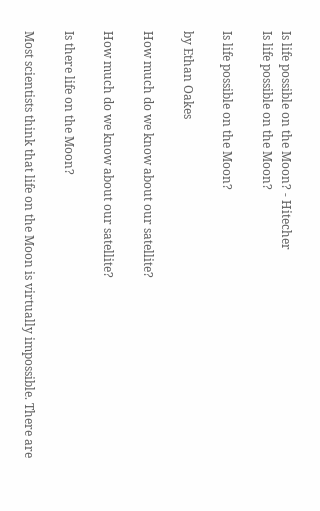Is life possible on the Moon? - Hitecher
Is life possible on the Moon?

Is life possible on the Moon?

by Ethan Oakes

How much do we know about our satellite?

How much do we know about our satellite?

Is there life on the Moon?

Most scientists think that life on the Moon is virtually impossible. There are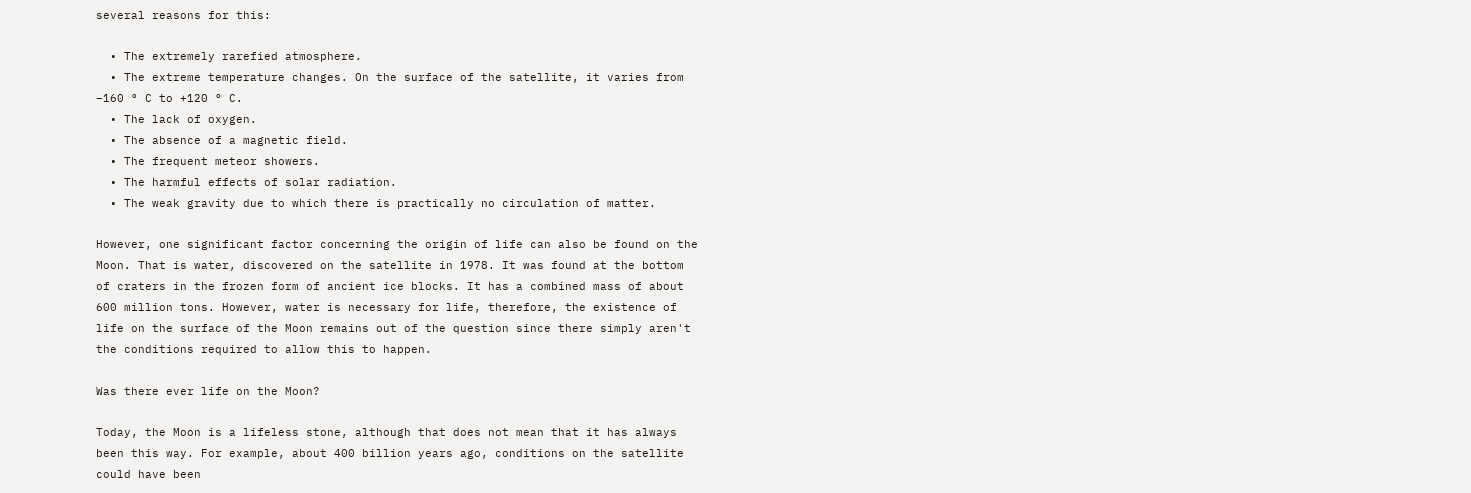several reasons for this:

  • The extremely rarefied atmosphere.
  • The extreme temperature changes. On the surface of the satellite, it varies from −160 ° C to +120 ° C.
  • The lack of oxygen.
  • The absence of a magnetic field.
  • The frequent meteor showers.
  • The harmful effects of solar radiation.
  • The weak gravity due to which there is practically no circulation of matter.

However, one significant factor concerning the origin of life can also be found on the Moon. That is water, discovered on the satellite in 1978. It was found at the bottom of craters in the frozen form of ancient ice blocks. It has a combined mass of about 600 million tons. However, water is necessary for life, therefore, the existence of life on the surface of the Moon remains out of the question since there simply aren't the conditions required to allow this to happen.

Was there ever life on the Moon?

Today, the Moon is a lifeless stone, although that does not mean that it has always been this way. For example, about 400 billion years ago, conditions on the satellite could have been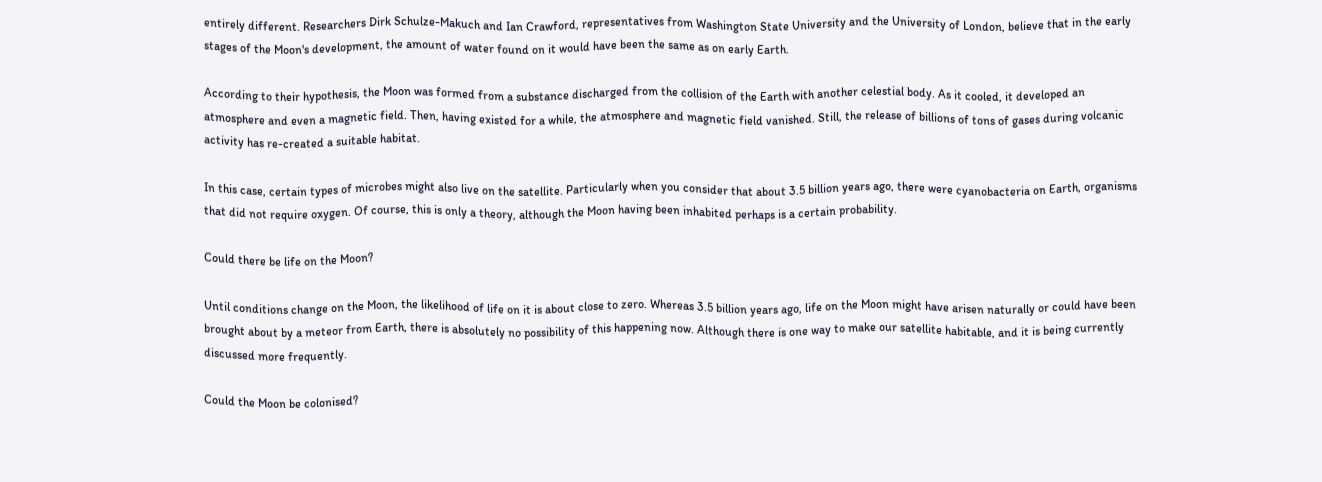entirely different. Researchers Dirk Schulze-Makuch and Ian Crawford, representatives from Washington State University and the University of London, believe that in the early stages of the Moon's development, the amount of water found on it would have been the same as on early Earth.

According to their hypothesis, the Moon was formed from a substance discharged from the collision of the Earth with another celestial body. As it cooled, it developed an atmosphere and even a magnetic field. Then, having existed for a while, the atmosphere and magnetic field vanished. Still, the release of billions of tons of gases during volcanic activity has re-created a suitable habitat.

In this case, certain types of microbes might also live on the satellite. Particularly when you consider that about 3.5 billion years ago, there were cyanobacteria on Earth, organisms that did not require oxygen. Of course, this is only a theory, although the Moon having been inhabited perhaps is a certain probability.

Could there be life on the Moon?

Until conditions change on the Moon, the likelihood of life on it is about close to zero. Whereas 3.5 billion years ago, life on the Moon might have arisen naturally or could have been brought about by a meteor from Earth, there is absolutely no possibility of this happening now. Although there is one way to make our satellite habitable, and it is being currently discussed more frequently.

Could the Moon be colonised?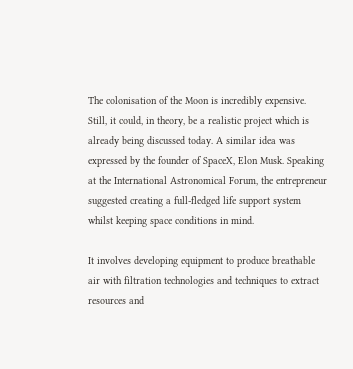The colonisation of the Moon is incredibly expensive. Still, it could, in theory, be a realistic project which is already being discussed today. A similar idea was expressed by the founder of SpaceX, Elon Musk. Speaking at the International Astronomical Forum, the entrepreneur suggested creating a full-fledged life support system whilst keeping space conditions in mind.

It involves developing equipment to produce breathable air with filtration technologies and techniques to extract resources and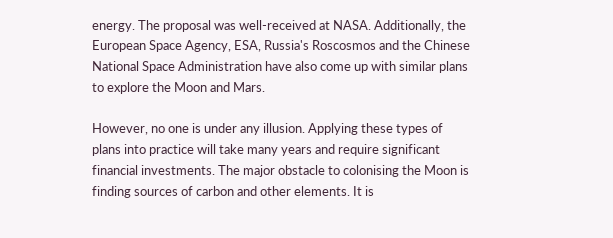energy. The proposal was well-received at NASA. Additionally, the European Space Agency, ESA, Russia's Roscosmos and the Chinese National Space Administration have also come up with similar plans to explore the Moon and Mars.

However, no one is under any illusion. Applying these types of plans into practice will take many years and require significant financial investments. The major obstacle to colonising the Moon is finding sources of carbon and other elements. It is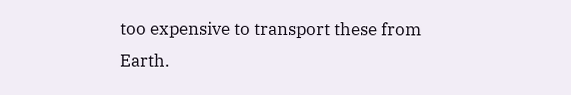too expensive to transport these from Earth.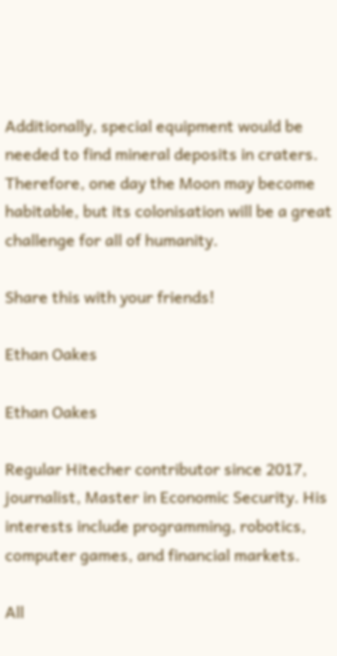Additionally, special equipment would be needed to find mineral deposits in craters. Therefore, one day the Moon may become habitable, but its colonisation will be a great challenge for all of humanity.

Share this with your friends!

Ethan Oakes

Ethan Oakes

Regular Hitecher contributor since 2017, journalist, Master in Economic Security. His interests include programming, robotics, computer games, and financial markets.

All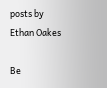posts by Ethan Oakes

Be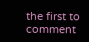the first to comment